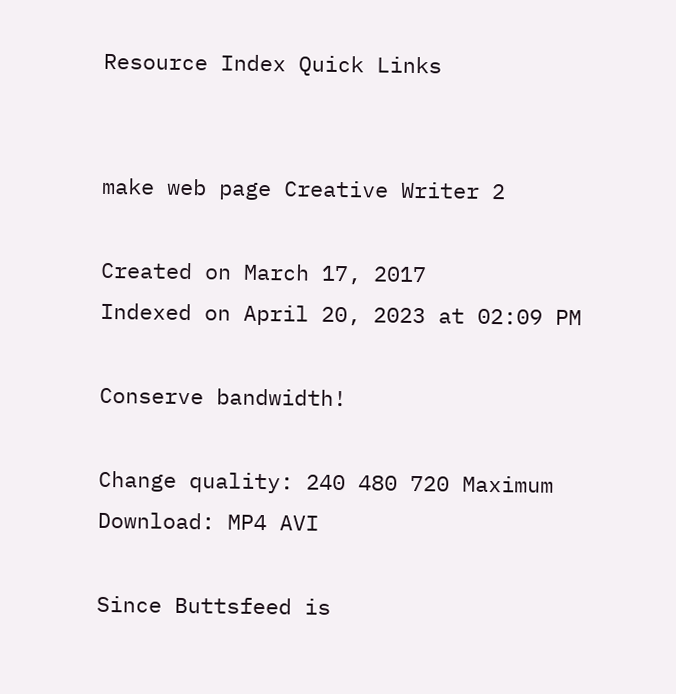Resource Index Quick Links


make web page Creative Writer 2

Created on March 17, 2017
Indexed on April 20, 2023 at 02:09 PM

Conserve bandwidth!

Change quality: 240 480 720 Maximum
Download: MP4 AVI

Since Buttsfeed is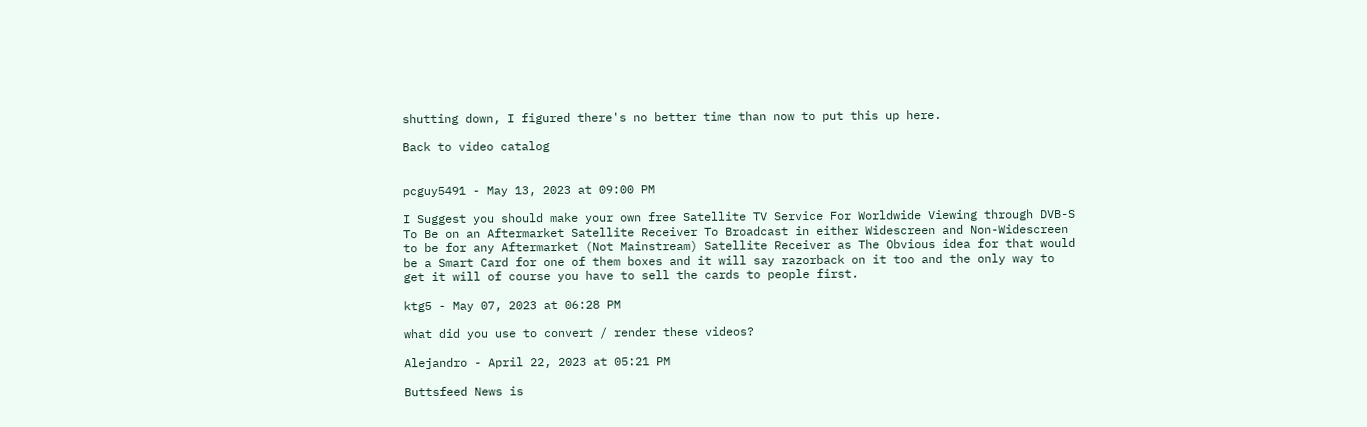shutting down, I figured there's no better time than now to put this up here.

Back to video catalog


pcguy5491 - May 13, 2023 at 09:00 PM

I Suggest you should make your own free Satellite TV Service For Worldwide Viewing through DVB-S To Be on an Aftermarket Satellite Receiver To Broadcast in either Widescreen and Non-Widescreen to be for any Aftermarket (Not Mainstream) Satellite Receiver as The Obvious idea for that would be a Smart Card for one of them boxes and it will say razorback on it too and the only way to get it will of course you have to sell the cards to people first.

ktg5 - May 07, 2023 at 06:28 PM

what did you use to convert / render these videos?

Alejandro - April 22, 2023 at 05:21 PM

Buttsfeed News is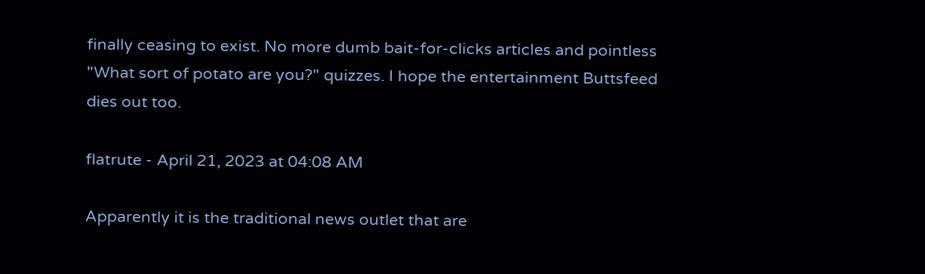finally ceasing to exist. No more dumb bait-for-clicks articles and pointless "What sort of potato are you?" quizzes. I hope the entertainment Buttsfeed dies out too.

flatrute - April 21, 2023 at 04:08 AM

Apparently it is the traditional news outlet that are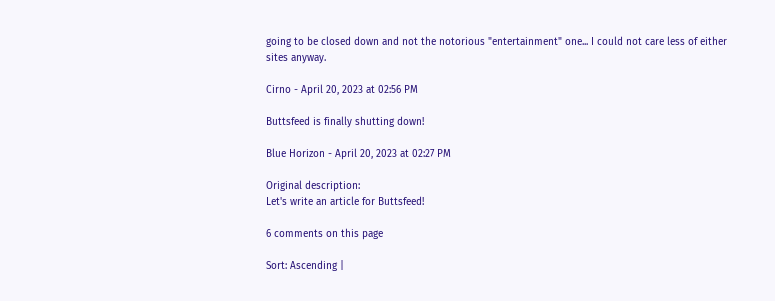going to be closed down and not the notorious "entertainment" one... I could not care less of either sites anyway.

Cirno - April 20, 2023 at 02:56 PM

Buttsfeed is finally shutting down!

Blue Horizon - April 20, 2023 at 02:27 PM

Original description:
Let's write an article for Buttsfeed!

6 comments on this page

Sort: Ascending |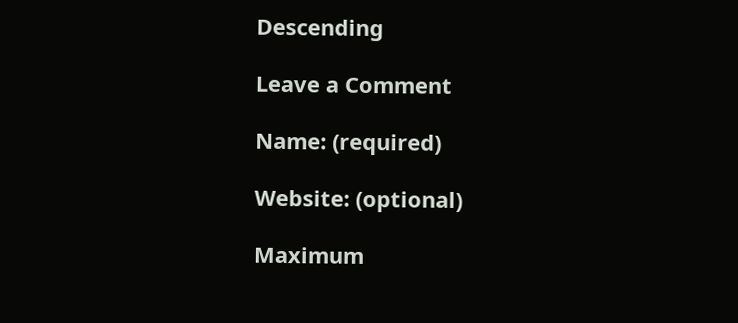Descending

Leave a Comment

Name: (required)

Website: (optional)

Maximum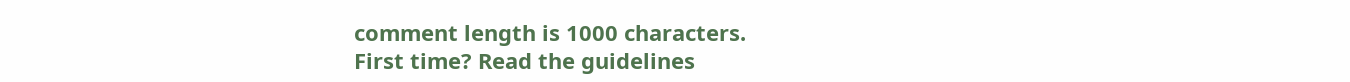comment length is 1000 characters.
First time? Read the guidelines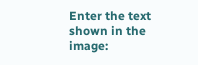Enter the text shown in the image: